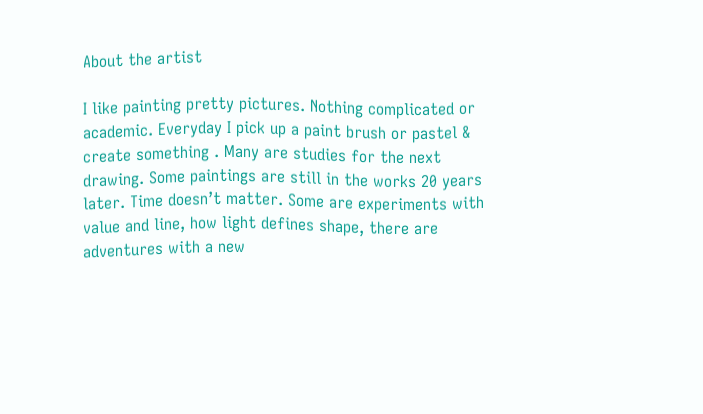About the artist

I like painting pretty pictures. Nothing complicated or academic. Everyday I pick up a paint brush or pastel & create something . Many are studies for the next drawing. Some paintings are still in the works 20 years later. Time doesn’t matter. Some are experiments with value and line, how light defines shape, there are adventures with a new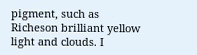pigment, such as Richeson brilliant yellow light and clouds. I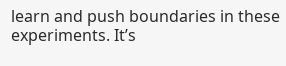learn and push boundaries in these experiments. It’s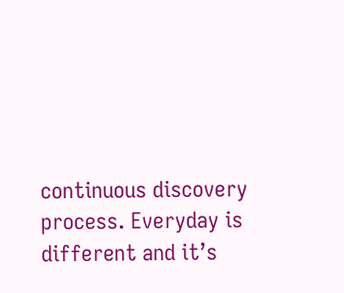continuous discovery process. Everyday is different and it’s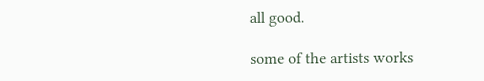all good.

some of the artists works